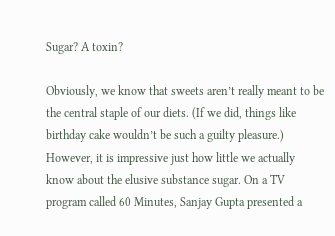Sugar? A toxin?

Obviously, we know that sweets aren’t really meant to be the central staple of our diets. (If we did, things like birthday cake wouldn’t be such a guilty pleasure.) However, it is impressive just how little we actually know about the elusive substance sugar. On a TV program called 60 Minutes, Sanjay Gupta presented a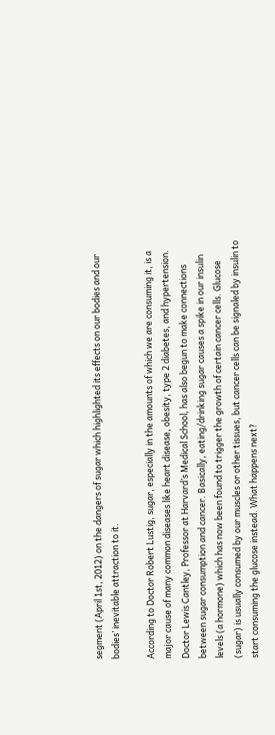segment (April 1st, 2012) on the dangers of sugar which highlighted its effects on our bodies and our bodies’ inevitable attraction to it.

According to Doctor Robert Lustig, sugar, especially in the amounts of which we are consuming it, is a major cause of many common diseases like heart disease, obesity, type 2 diabetes, and hypertension. Doctor Lewis Cantley, Professor at Harvard’s Medical School, has also begun to make connections between sugar consumption and cancer. Basically, eating/drinking sugar causes a spike in our insulin levels (a hormone) which has now been found to trigger the growth of certain cancer cells. Glucose (sugar) is usually consumed by our muscles or other tissues, but cancer cells can be signaled by insulin to start consuming the glucose instead. What happens next?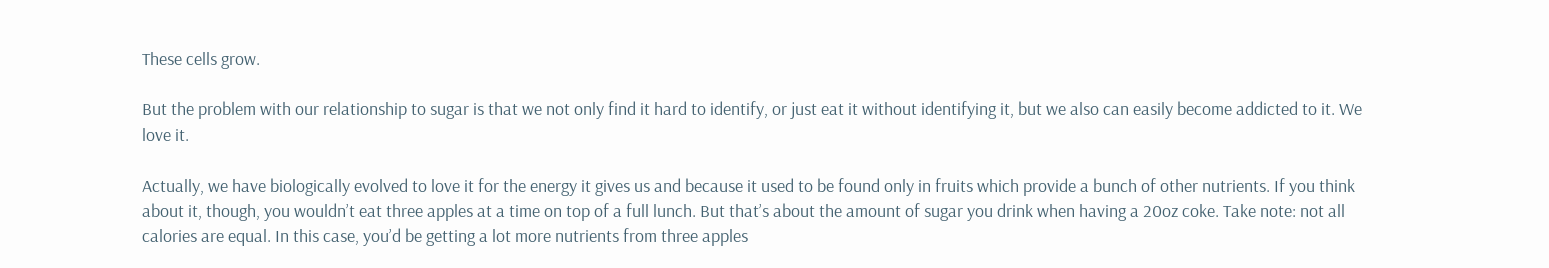These cells grow.

But the problem with our relationship to sugar is that we not only find it hard to identify, or just eat it without identifying it, but we also can easily become addicted to it. We love it.

Actually, we have biologically evolved to love it for the energy it gives us and because it used to be found only in fruits which provide a bunch of other nutrients. If you think about it, though, you wouldn’t eat three apples at a time on top of a full lunch. But that’s about the amount of sugar you drink when having a 20oz coke. Take note: not all calories are equal. In this case, you’d be getting a lot more nutrients from three apples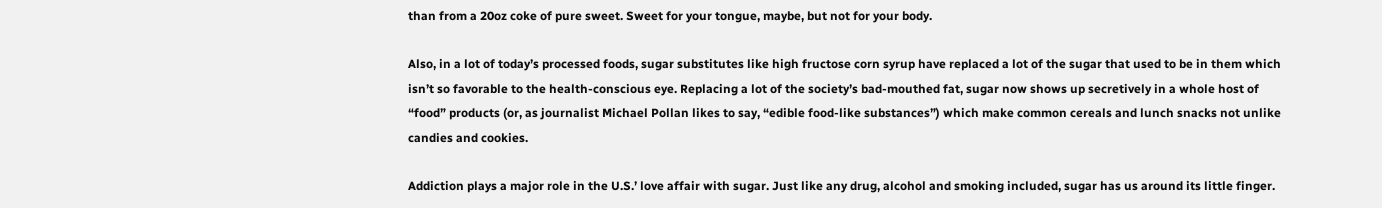than from a 20oz coke of pure sweet. Sweet for your tongue, maybe, but not for your body.

Also, in a lot of today’s processed foods, sugar substitutes like high fructose corn syrup have replaced a lot of the sugar that used to be in them which isn’t so favorable to the health-conscious eye. Replacing a lot of the society’s bad-mouthed fat, sugar now shows up secretively in a whole host of “food” products (or, as journalist Michael Pollan likes to say, “edible food-like substances”) which make common cereals and lunch snacks not unlike candies and cookies.

Addiction plays a major role in the U.S.’ love affair with sugar. Just like any drug, alcohol and smoking included, sugar has us around its little finger.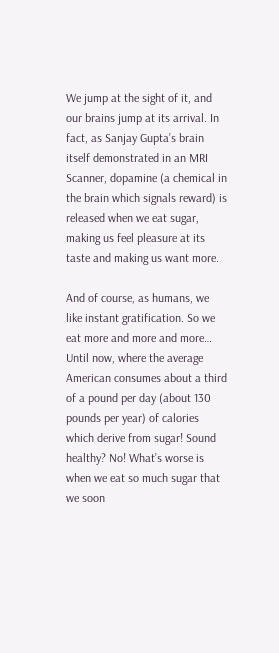We jump at the sight of it, and our brains jump at its arrival. In fact, as Sanjay Gupta’s brain itself demonstrated in an MRI Scanner, dopamine (a chemical in the brain which signals reward) is released when we eat sugar, making us feel pleasure at its taste and making us want more.

And of course, as humans, we like instant gratification. So we eat more and more and more… Until now, where the average American consumes about a third of a pound per day (about 130 pounds per year) of calories which derive from sugar! Sound healthy? No! What’s worse is when we eat so much sugar that we soon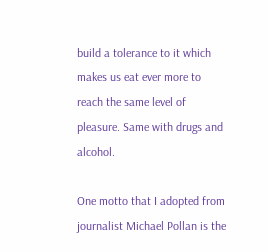build a tolerance to it which makes us eat ever more to reach the same level of pleasure. Same with drugs and alcohol.

One motto that I adopted from journalist Michael Pollan is the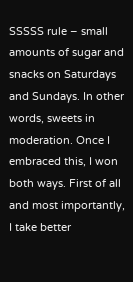SSSSS rule – small amounts of sugar and snacks on Saturdays and Sundays. In other words, sweets in moderation. Once I embraced this, I won both ways. First of all and most importantly, I take better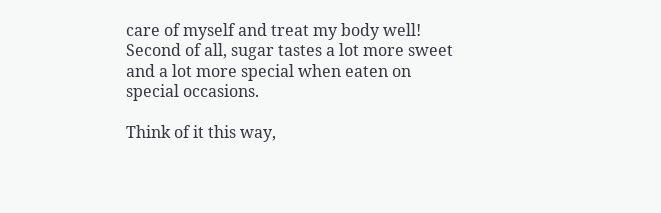care of myself and treat my body well! Second of all, sugar tastes a lot more sweet and a lot more special when eaten on special occasions.

Think of it this way,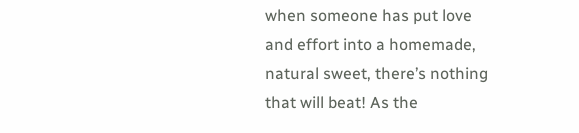when someone has put love and effort into a homemade, natural sweet, there’s nothing that will beat! As the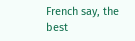French say, the best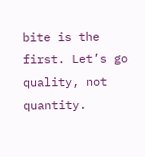bite is the first. Let’s go quality, not quantity.